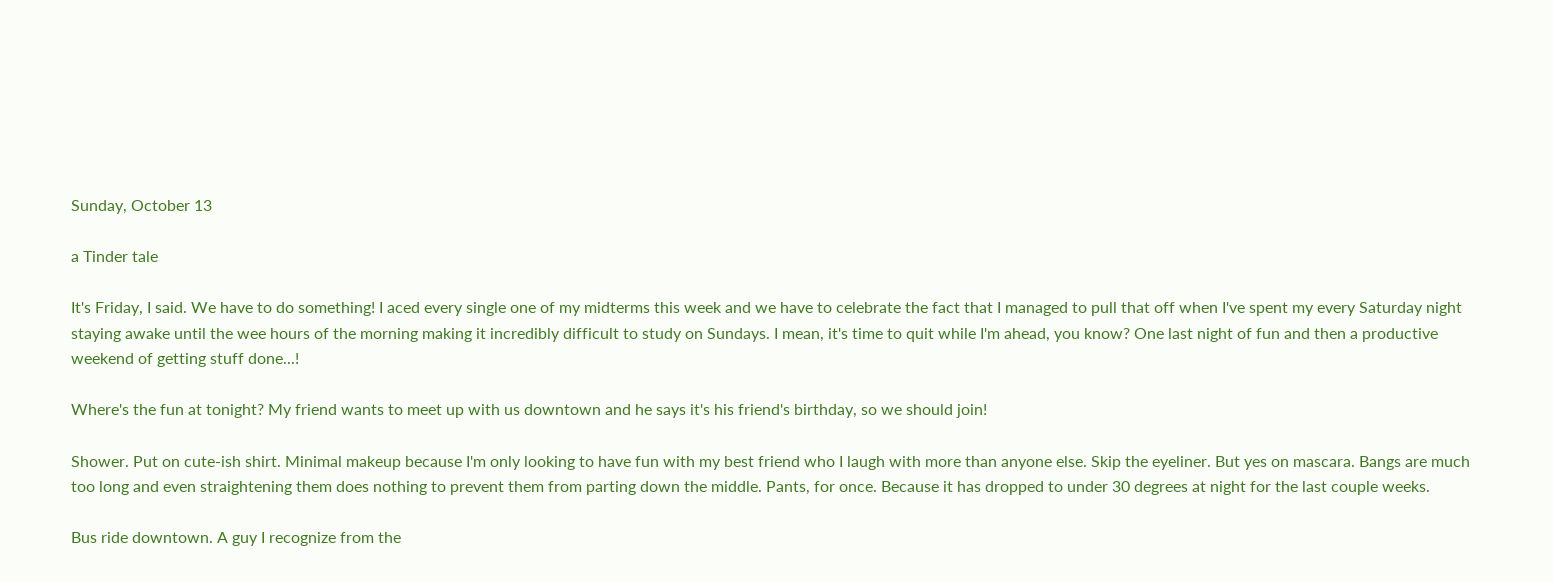Sunday, October 13

a Tinder tale

It's Friday, I said. We have to do something! I aced every single one of my midterms this week and we have to celebrate the fact that I managed to pull that off when I've spent my every Saturday night staying awake until the wee hours of the morning making it incredibly difficult to study on Sundays. I mean, it's time to quit while I'm ahead, you know? One last night of fun and then a productive weekend of getting stuff done...!

Where's the fun at tonight? My friend wants to meet up with us downtown and he says it's his friend's birthday, so we should join!

Shower. Put on cute-ish shirt. Minimal makeup because I'm only looking to have fun with my best friend who I laugh with more than anyone else. Skip the eyeliner. But yes on mascara. Bangs are much too long and even straightening them does nothing to prevent them from parting down the middle. Pants, for once. Because it has dropped to under 30 degrees at night for the last couple weeks.

Bus ride downtown. A guy I recognize from the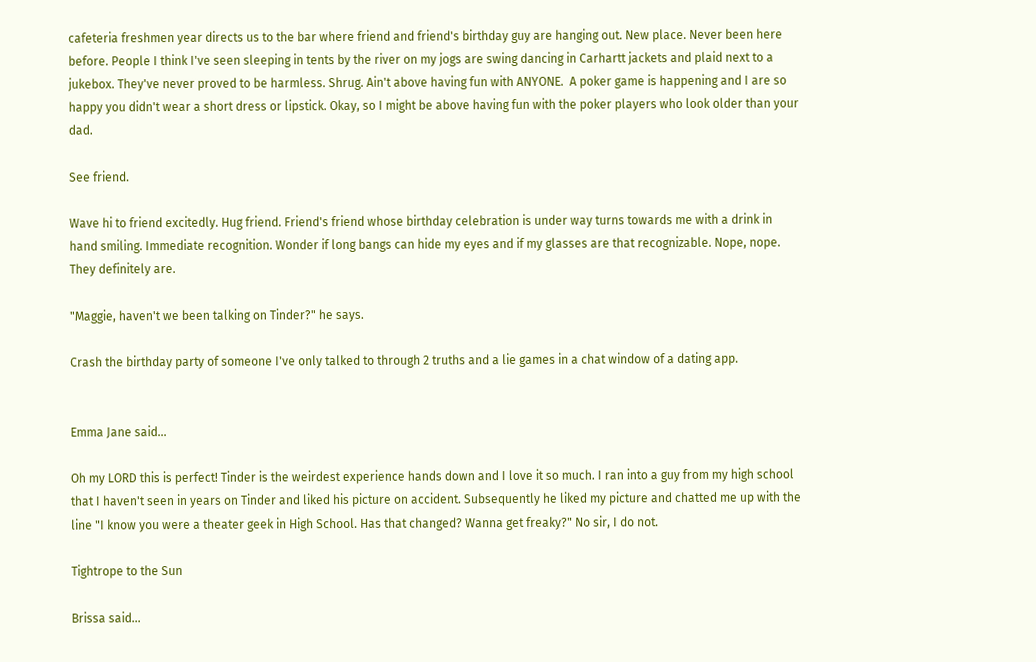cafeteria freshmen year directs us to the bar where friend and friend's birthday guy are hanging out. New place. Never been here before. People I think I've seen sleeping in tents by the river on my jogs are swing dancing in Carhartt jackets and plaid next to a jukebox. They've never proved to be harmless. Shrug. Ain't above having fun with ANYONE.  A poker game is happening and I are so happy you didn't wear a short dress or lipstick. Okay, so I might be above having fun with the poker players who look older than your dad.

See friend.

Wave hi to friend excitedly. Hug friend. Friend's friend whose birthday celebration is under way turns towards me with a drink in hand smiling. Immediate recognition. Wonder if long bangs can hide my eyes and if my glasses are that recognizable. Nope, nope. They definitely are.

"Maggie, haven't we been talking on Tinder?" he says.

Crash the birthday party of someone I've only talked to through 2 truths and a lie games in a chat window of a dating app.


Emma Jane said...

Oh my LORD this is perfect! Tinder is the weirdest experience hands down and I love it so much. I ran into a guy from my high school that I haven't seen in years on Tinder and liked his picture on accident. Subsequently he liked my picture and chatted me up with the line "I know you were a theater geek in High School. Has that changed? Wanna get freaky?" No sir, I do not.

Tightrope to the Sun

Brissa said...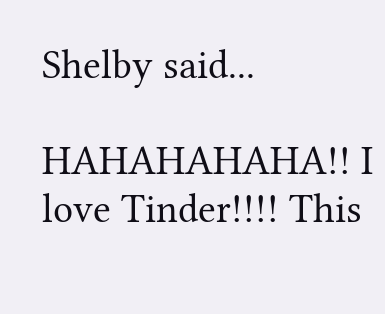Shelby said...

HAHAHAHAHA!! I love Tinder!!!! This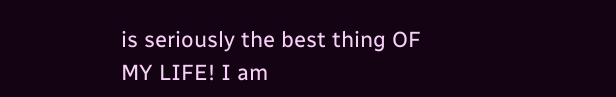is seriously the best thing OF MY LIFE! I am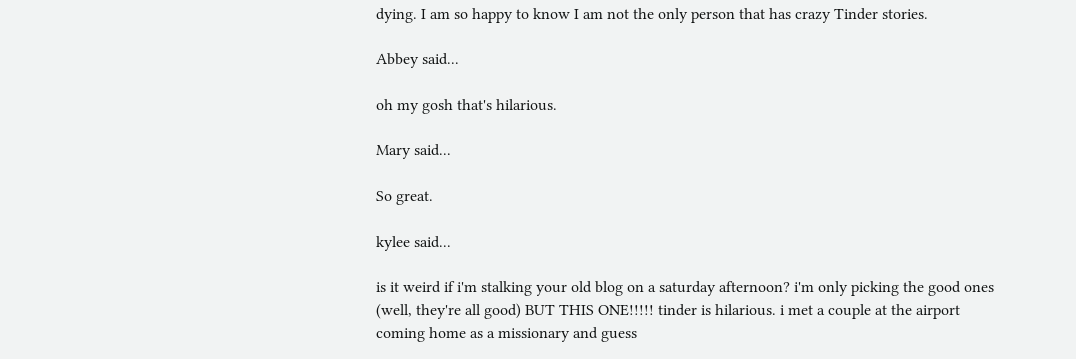dying. I am so happy to know I am not the only person that has crazy Tinder stories.

Abbey said...

oh my gosh that's hilarious.

Mary said...

So great.

kylee said...

is it weird if i'm stalking your old blog on a saturday afternoon? i'm only picking the good ones (well, they're all good) BUT THIS ONE!!!!! tinder is hilarious. i met a couple at the airport coming home as a missionary and guess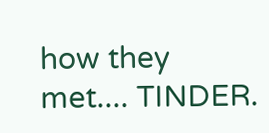how they met.... TINDER.